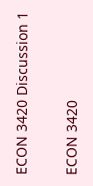ECON 3420 Discussion 1

ECON 3420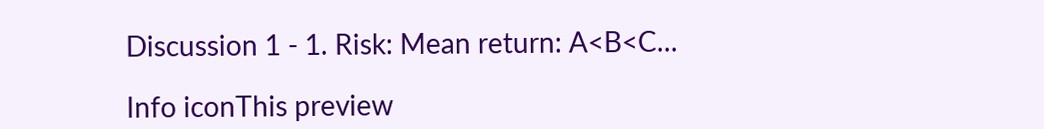Discussion 1 - 1. Risk: Mean return: A<B<C...

Info iconThis preview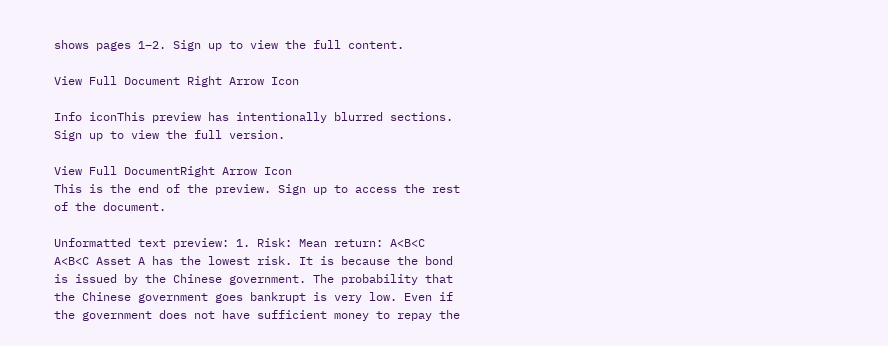shows pages 1–2. Sign up to view the full content.

View Full Document Right Arrow Icon

Info iconThis preview has intentionally blurred sections. Sign up to view the full version.

View Full DocumentRight Arrow Icon
This is the end of the preview. Sign up to access the rest of the document.

Unformatted text preview: 1. Risk: Mean return: A<B<C A<B<C Asset A has the lowest risk. It is because the bond is issued by the Chinese government. The probability that the Chinese government goes bankrupt is very low. Even if the government does not have sufficient money to repay the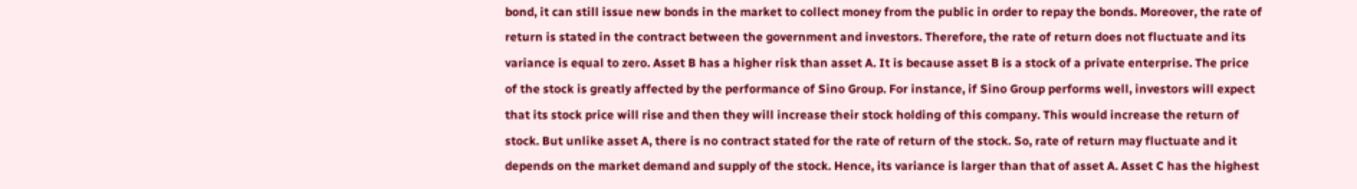bond, it can still issue new bonds in the market to collect money from the public in order to repay the bonds. Moreover, the rate of return is stated in the contract between the government and investors. Therefore, the rate of return does not fluctuate and its variance is equal to zero. Asset B has a higher risk than asset A. It is because asset B is a stock of a private enterprise. The price of the stock is greatly affected by the performance of Sino Group. For instance, if Sino Group performs well, investors will expect that its stock price will rise and then they will increase their stock holding of this company. This would increase the return of stock. But unlike asset A, there is no contract stated for the rate of return of the stock. So, rate of return may fluctuate and it depends on the market demand and supply of the stock. Hence, its variance is larger than that of asset A. Asset C has the highest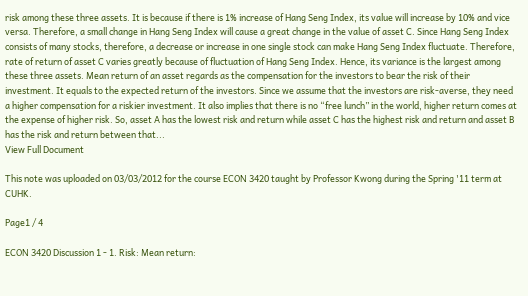risk among these three assets. It is because if there is 1% increase of Hang Seng Index, its value will increase by 10% and vice versa. Therefore, a small change in Hang Seng Index will cause a great change in the value of asset C. Since Hang Seng Index consists of many stocks, therefore, a decrease or increase in one single stock can make Hang Seng Index fluctuate. Therefore, rate of return of asset C varies greatly because of fluctuation of Hang Seng Index. Hence, its variance is the largest among these three assets. Mean return of an asset regards as the compensation for the investors to bear the risk of their investment. It equals to the expected return of the investors. Since we assume that the investors are risk-averse, they need a higher compensation for a riskier investment. It also implies that there is no “free lunch” in the world, higher return comes at the expense of higher risk. So, asset A has the lowest risk and return while asset C has the highest risk and return and asset B has the risk and return between that...
View Full Document

This note was uploaded on 03/03/2012 for the course ECON 3420 taught by Professor Kwong during the Spring '11 term at CUHK.

Page1 / 4

ECON 3420 Discussion 1 - 1. Risk: Mean return: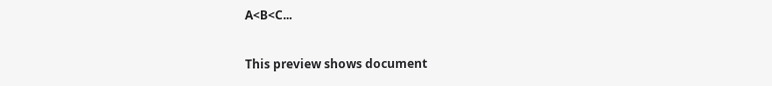A<B<C...

This preview shows document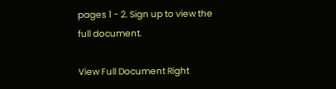pages 1 - 2. Sign up to view the full document.

View Full Document Right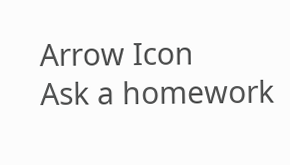Arrow Icon
Ask a homework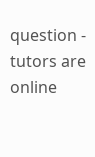question - tutors are online